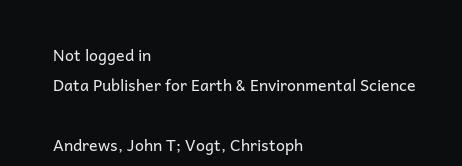Not logged in
Data Publisher for Earth & Environmental Science

Andrews, John T; Vogt, Christoph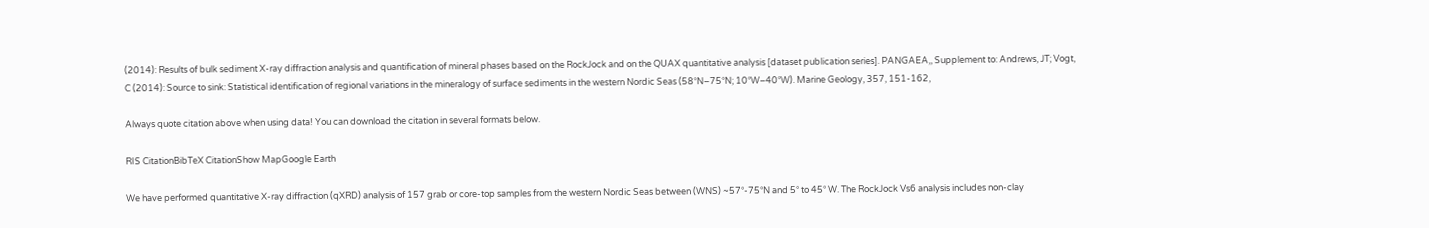(2014): Results of bulk sediment X-ray diffraction analysis and quantification of mineral phases based on the RockJock and on the QUAX quantitative analysis [dataset publication series]. PANGAEA,, Supplement to: Andrews, JT; Vogt, C (2014): Source to sink: Statistical identification of regional variations in the mineralogy of surface sediments in the western Nordic Seas (58°N–75°N; 10°W–40°W). Marine Geology, 357, 151-162,

Always quote citation above when using data! You can download the citation in several formats below.

RIS CitationBibTeX CitationShow MapGoogle Earth

We have performed quantitative X-ray diffraction (qXRD) analysis of 157 grab or core-top samples from the western Nordic Seas between (WNS) ~57°-75°N and 5° to 45° W. The RockJock Vs6 analysis includes non-clay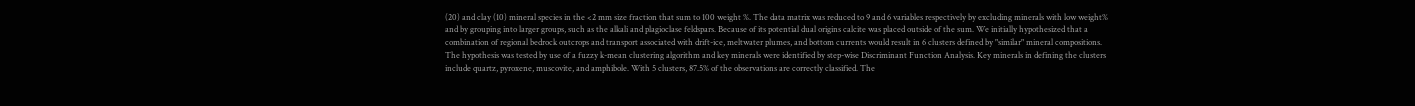(20) and clay (10) mineral species in the <2 mm size fraction that sum to 100 weight %. The data matrix was reduced to 9 and 6 variables respectively by excluding minerals with low weight% and by grouping into larger groups, such as the alkali and plagioclase feldspars. Because of its potential dual origins calcite was placed outside of the sum. We initially hypothesized that a combination of regional bedrock outcrops and transport associated with drift-ice, meltwater plumes, and bottom currents would result in 6 clusters defined by "similar" mineral compositions. The hypothesis was tested by use of a fuzzy k-mean clustering algorithm and key minerals were identified by step-wise Discriminant Function Analysis. Key minerals in defining the clusters include quartz, pyroxene, muscovite, and amphibole. With 5 clusters, 87.5% of the observations are correctly classified. The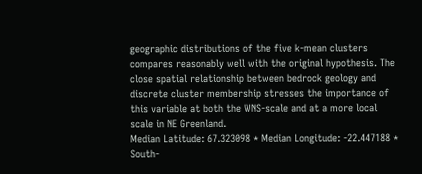geographic distributions of the five k-mean clusters compares reasonably well with the original hypothesis. The close spatial relationship between bedrock geology and discrete cluster membership stresses the importance of this variable at both the WNS-scale and at a more local scale in NE Greenland.
Median Latitude: 67.323098 * Median Longitude: -22.447188 * South-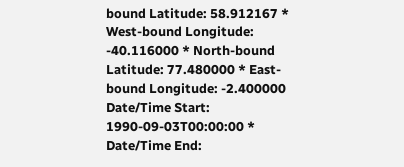bound Latitude: 58.912167 * West-bound Longitude: -40.116000 * North-bound Latitude: 77.480000 * East-bound Longitude: -2.400000
Date/Time Start: 1990-09-03T00:00:00 * Date/Time End: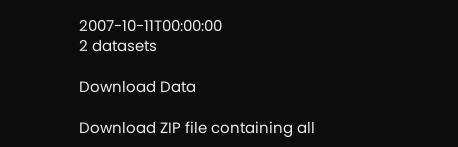2007-10-11T00:00:00
2 datasets

Download Data

Download ZIP file containing all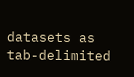datasets as tab-delimited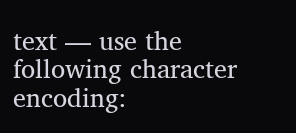text — use the following character encoding: